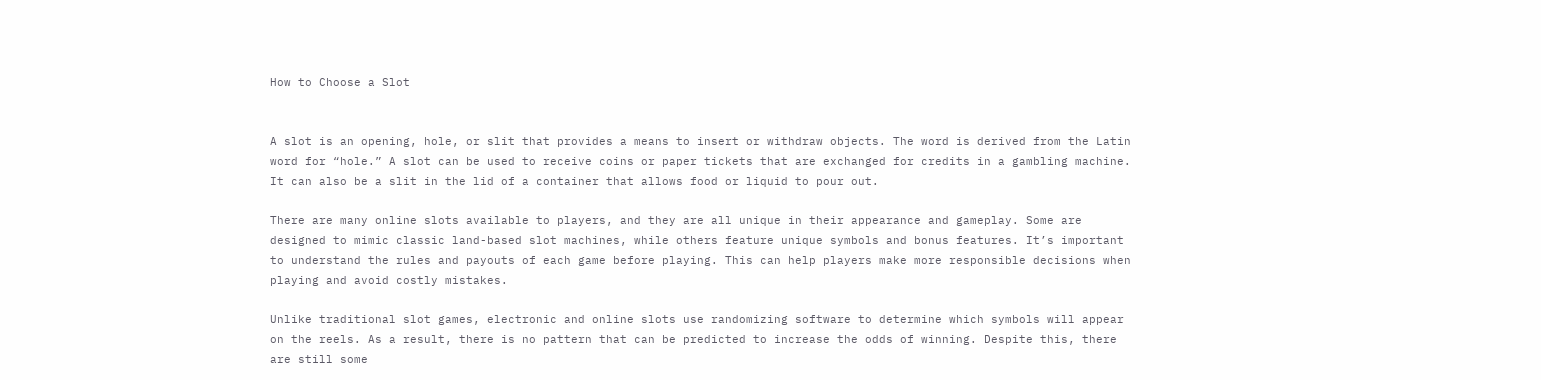How to Choose a Slot


A slot is an opening, hole, or slit that provides a means to insert or withdraw objects. The word is derived from the Latin word for “hole.” A slot can be used to receive coins or paper tickets that are exchanged for credits in a gambling machine. It can also be a slit in the lid of a container that allows food or liquid to pour out.

There are many online slots available to players, and they are all unique in their appearance and gameplay. Some are designed to mimic classic land-based slot machines, while others feature unique symbols and bonus features. It’s important to understand the rules and payouts of each game before playing. This can help players make more responsible decisions when playing and avoid costly mistakes.

Unlike traditional slot games, electronic and online slots use randomizing software to determine which symbols will appear on the reels. As a result, there is no pattern that can be predicted to increase the odds of winning. Despite this, there are still some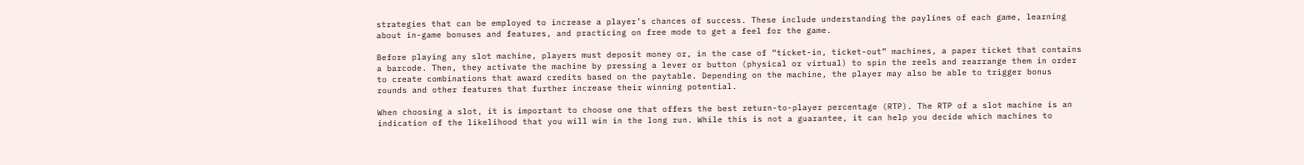strategies that can be employed to increase a player’s chances of success. These include understanding the paylines of each game, learning about in-game bonuses and features, and practicing on free mode to get a feel for the game.

Before playing any slot machine, players must deposit money or, in the case of “ticket-in, ticket-out” machines, a paper ticket that contains a barcode. Then, they activate the machine by pressing a lever or button (physical or virtual) to spin the reels and rearrange them in order to create combinations that award credits based on the paytable. Depending on the machine, the player may also be able to trigger bonus rounds and other features that further increase their winning potential.

When choosing a slot, it is important to choose one that offers the best return-to-player percentage (RTP). The RTP of a slot machine is an indication of the likelihood that you will win in the long run. While this is not a guarantee, it can help you decide which machines to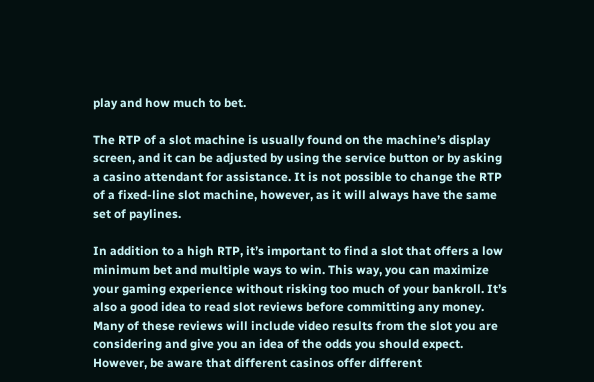play and how much to bet.

The RTP of a slot machine is usually found on the machine’s display screen, and it can be adjusted by using the service button or by asking a casino attendant for assistance. It is not possible to change the RTP of a fixed-line slot machine, however, as it will always have the same set of paylines.

In addition to a high RTP, it’s important to find a slot that offers a low minimum bet and multiple ways to win. This way, you can maximize your gaming experience without risking too much of your bankroll. It’s also a good idea to read slot reviews before committing any money. Many of these reviews will include video results from the slot you are considering and give you an idea of the odds you should expect. However, be aware that different casinos offer different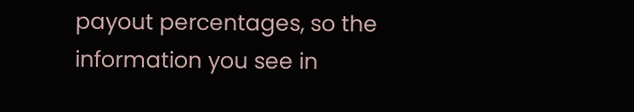payout percentages, so the information you see in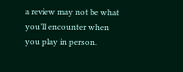a review may not be what you’ll encounter when you play in person.